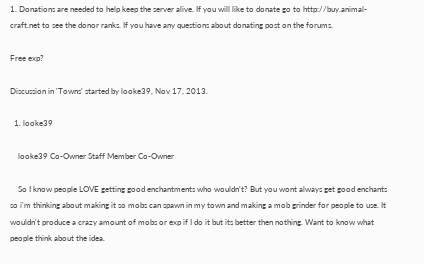1. Donations are needed to help keep the server alive. If you will like to donate go to http://buy.animal-craft.net to see the donor ranks. If you have any questions about donating post on the forums.

Free exp?

Discussion in 'Towns' started by looke39, Nov 17, 2013.

  1. looke39

    looke39 Co-Owner Staff Member Co-Owner

    So I know people LOVE getting good enchantments who wouldn't? But you wont always get good enchants so i'm thinking about making it so mobs can spawn in my town and making a mob grinder for people to use. It wouldn't produce a crazy amount of mobs or exp if I do it but its better then nothing. Want to know what people think about the idea.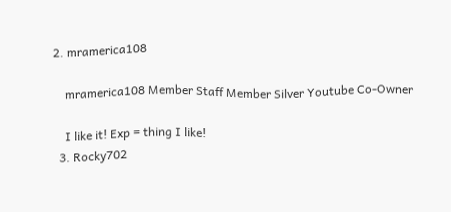2. mramerica108

    mramerica108 Member Staff Member Silver Youtube Co-Owner

    I like it! Exp = thing I like!
  3. Rocky702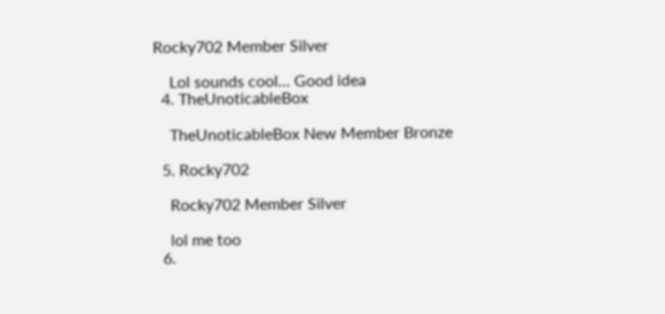Rocky702 Member Silver

    Lol sounds cool... Good idea
  4. TheUnoticableBox

    TheUnoticableBox New Member Bronze

  5. Rocky702

    Rocky702 Member Silver

    lol me too
  6.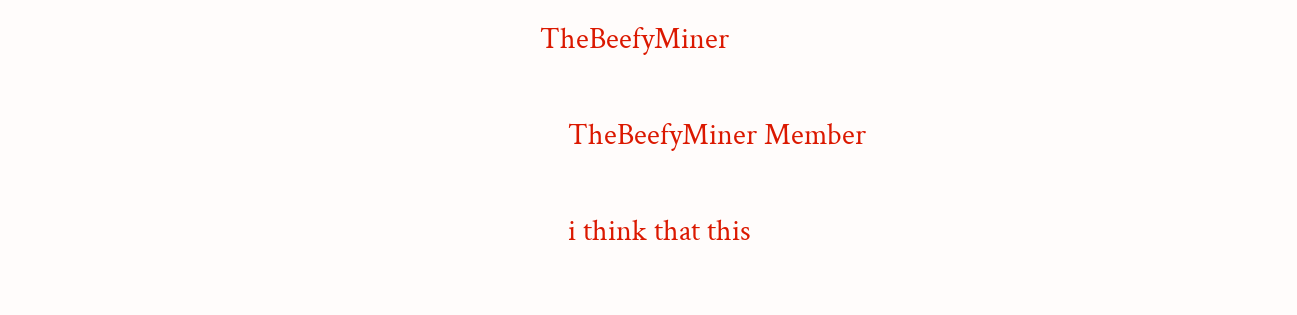TheBeefyMiner

    TheBeefyMiner Member

    i think that this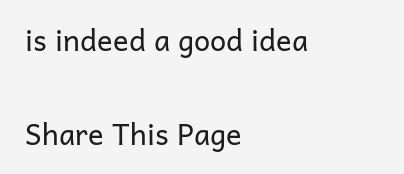is indeed a good idea

Share This Page